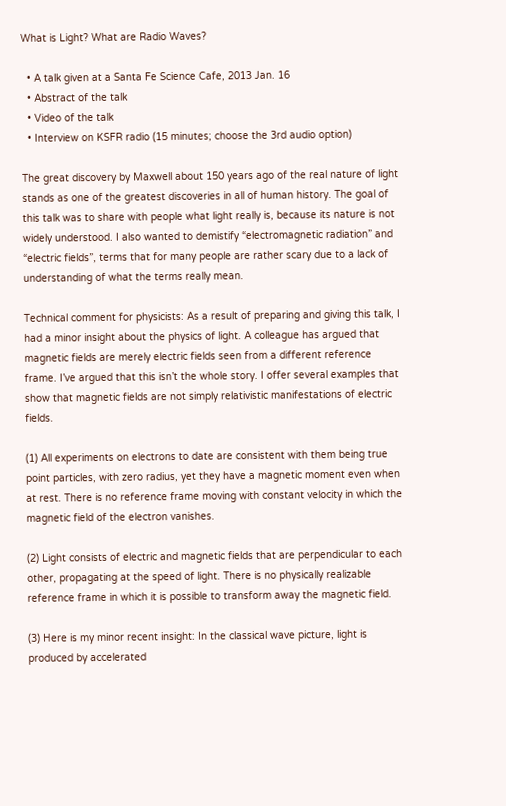What is Light? What are Radio Waves?

  • A talk given at a Santa Fe Science Cafe, 2013 Jan. 16
  • Abstract of the talk
  • Video of the talk
  • Interview on KSFR radio (15 minutes; choose the 3rd audio option)

The great discovery by Maxwell about 150 years ago of the real nature of light stands as one of the greatest discoveries in all of human history. The goal of this talk was to share with people what light really is, because its nature is not widely understood. I also wanted to demistify “electromagnetic radiation” and “electric fields”, terms that for many people are rather scary due to a lack of understanding of what the terms really mean.

Technical comment for physicists: As a result of preparing and giving this talk, I had a minor insight about the physics of light. A colleague has argued that magnetic fields are merely electric fields seen from a different reference frame. I’ve argued that this isn’t the whole story. I offer several examples that show that magnetic fields are not simply relativistic manifestations of electric fields.

(1) All experiments on electrons to date are consistent with them being true point particles, with zero radius, yet they have a magnetic moment even when at rest. There is no reference frame moving with constant velocity in which the magnetic field of the electron vanishes.

(2) Light consists of electric and magnetic fields that are perpendicular to each other, propagating at the speed of light. There is no physically realizable reference frame in which it is possible to transform away the magnetic field.

(3) Here is my minor recent insight: In the classical wave picture, light is produced by accelerated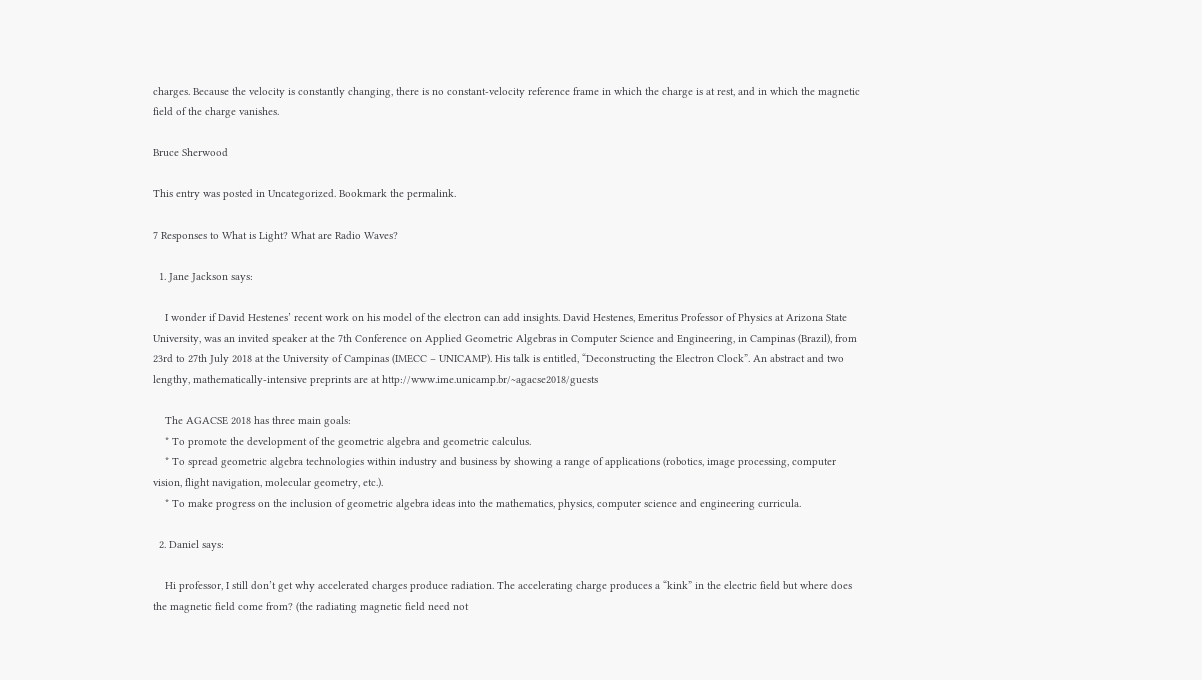charges. Because the velocity is constantly changing, there is no constant-velocity reference frame in which the charge is at rest, and in which the magnetic field of the charge vanishes.

Bruce Sherwood

This entry was posted in Uncategorized. Bookmark the permalink.

7 Responses to What is Light? What are Radio Waves?

  1. Jane Jackson says:

    I wonder if David Hestenes’ recent work on his model of the electron can add insights. David Hestenes, Emeritus Professor of Physics at Arizona State University, was an invited speaker at the 7th Conference on Applied Geometric Algebras in Computer Science and Engineering, in Campinas (Brazil), from 23rd to 27th July 2018 at the University of Campinas (IMECC – UNICAMP). His talk is entitled, “Deconstructing the Electron Clock”. An abstract and two lengthy, mathematically-intensive preprints are at http://www.ime.unicamp.br/~agacse2018/guests

    The AGACSE 2018 has three main goals:
    * To promote the development of the geometric algebra and geometric calculus.
    * To spread geometric algebra technologies within industry and business by showing a range of applications (robotics, image processing, computer vision, flight navigation, molecular geometry, etc.).
    * To make progress on the inclusion of geometric algebra ideas into the mathematics, physics, computer science and engineering curricula.

  2. Daniel says:

    Hi professor, I still don’t get why accelerated charges produce radiation. The accelerating charge produces a “kink” in the electric field but where does the magnetic field come from? (the radiating magnetic field need not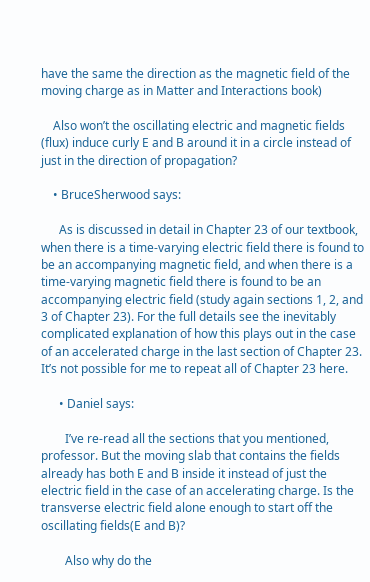have the same the direction as the magnetic field of the moving charge as in Matter and Interactions book)

    Also won’t the oscillating electric and magnetic fields (flux) induce curly E and B around it in a circle instead of just in the direction of propagation?

    • BruceSherwood says:

      As is discussed in detail in Chapter 23 of our textbook, when there is a time-varying electric field there is found to be an accompanying magnetic field, and when there is a time-varying magnetic field there is found to be an accompanying electric field (study again sections 1, 2, and 3 of Chapter 23). For the full details see the inevitably complicated explanation of how this plays out in the case of an accelerated charge in the last section of Chapter 23. It’s not possible for me to repeat all of Chapter 23 here.

      • Daniel says:

        I’ve re-read all the sections that you mentioned, professor. But the moving slab that contains the fields already has both E and B inside it instead of just the electric field in the case of an accelerating charge. Is the transverse electric field alone enough to start off the oscillating fields(E and B)?

        Also why do the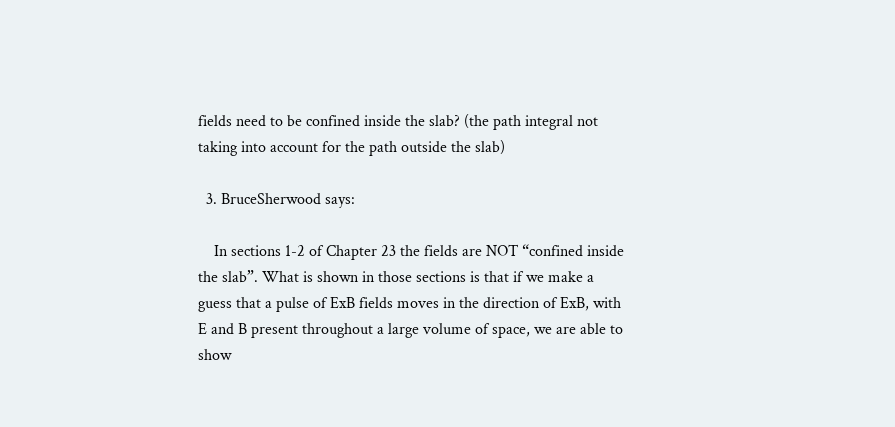fields need to be confined inside the slab? (the path integral not taking into account for the path outside the slab)

  3. BruceSherwood says:

    In sections 1-2 of Chapter 23 the fields are NOT “confined inside the slab”. What is shown in those sections is that if we make a guess that a pulse of ExB fields moves in the direction of ExB, with E and B present throughout a large volume of space, we are able to show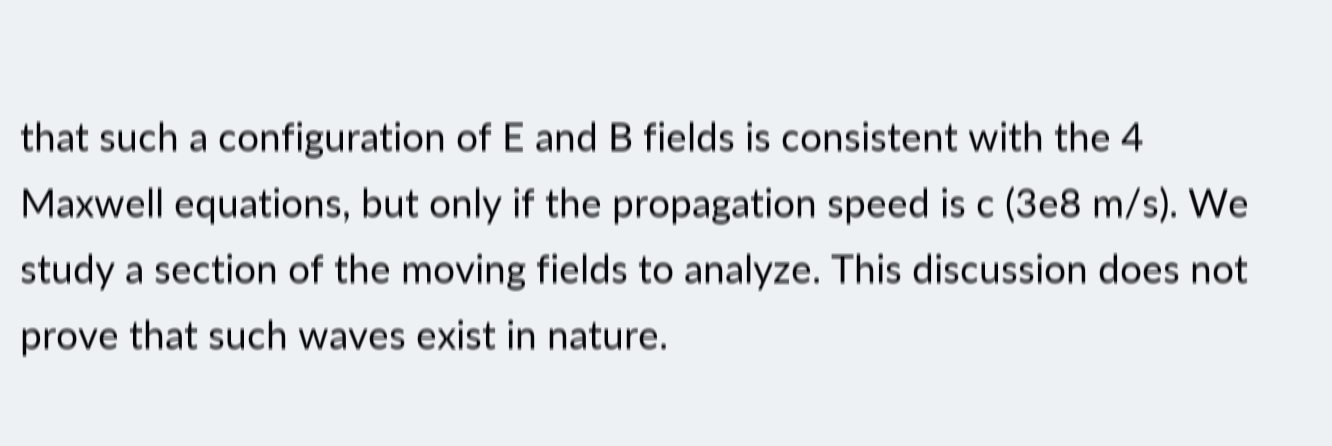that such a configuration of E and B fields is consistent with the 4 Maxwell equations, but only if the propagation speed is c (3e8 m/s). We study a section of the moving fields to analyze. This discussion does not prove that such waves exist in nature.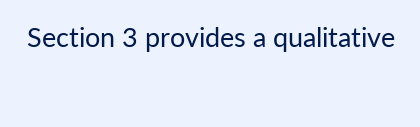Section 3 provides a qualitative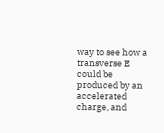way to see how a transverse E could be produced by an accelerated charge, and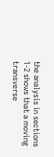the analysis in sections 1-2 shows that a moving transverse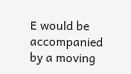E would be accompanied by a moving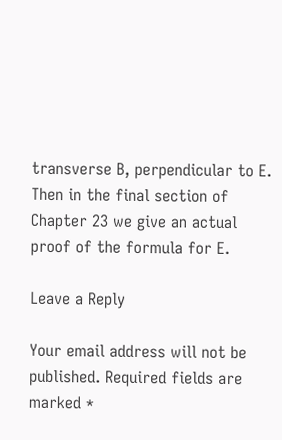transverse B, perpendicular to E. Then in the final section of Chapter 23 we give an actual proof of the formula for E.

Leave a Reply

Your email address will not be published. Required fields are marked *